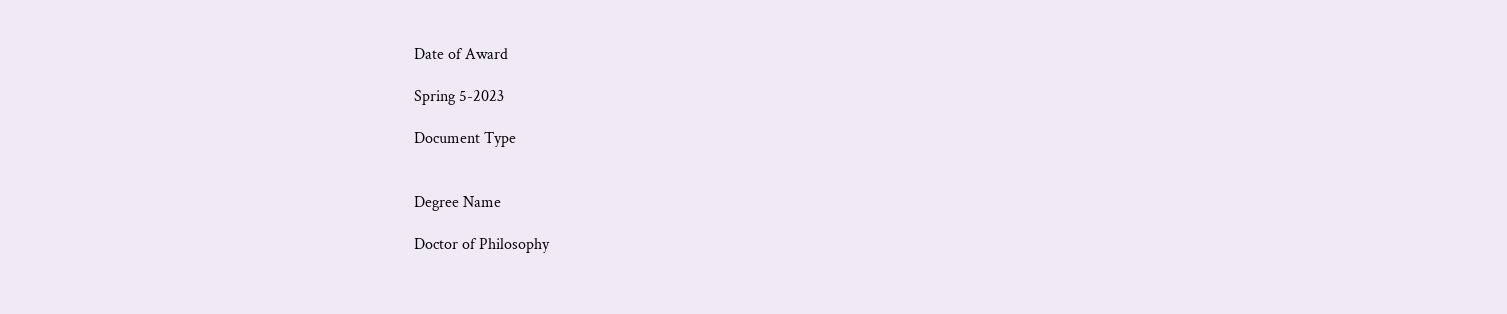Date of Award

Spring 5-2023

Document Type


Degree Name

Doctor of Philosophy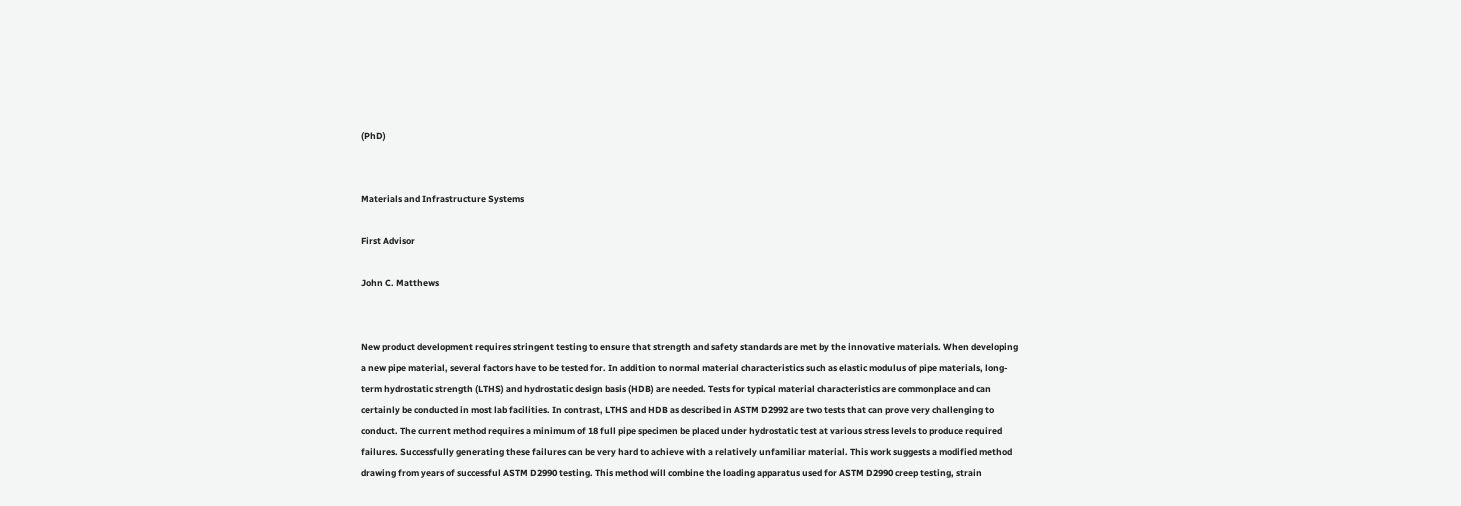(PhD)


Materials and Infrastructure Systems

First Advisor

John C. Matthews


New product development requires stringent testing to ensure that strength and safety standards are met by the innovative materials. When developing a new pipe material, several factors have to be tested for. In addition to normal material characteristics such as elastic modulus of pipe materials, long-term hydrostatic strength (LTHS) and hydrostatic design basis (HDB) are needed. Tests for typical material characteristics are commonplace and can certainly be conducted in most lab facilities. In contrast, LTHS and HDB as described in ASTM D2992 are two tests that can prove very challenging to conduct. The current method requires a minimum of 18 full pipe specimen be placed under hydrostatic test at various stress levels to produce required failures. Successfully generating these failures can be very hard to achieve with a relatively unfamiliar material. This work suggests a modified method drawing from years of successful ASTM D2990 testing. This method will combine the loading apparatus used for ASTM D2990 creep testing, strain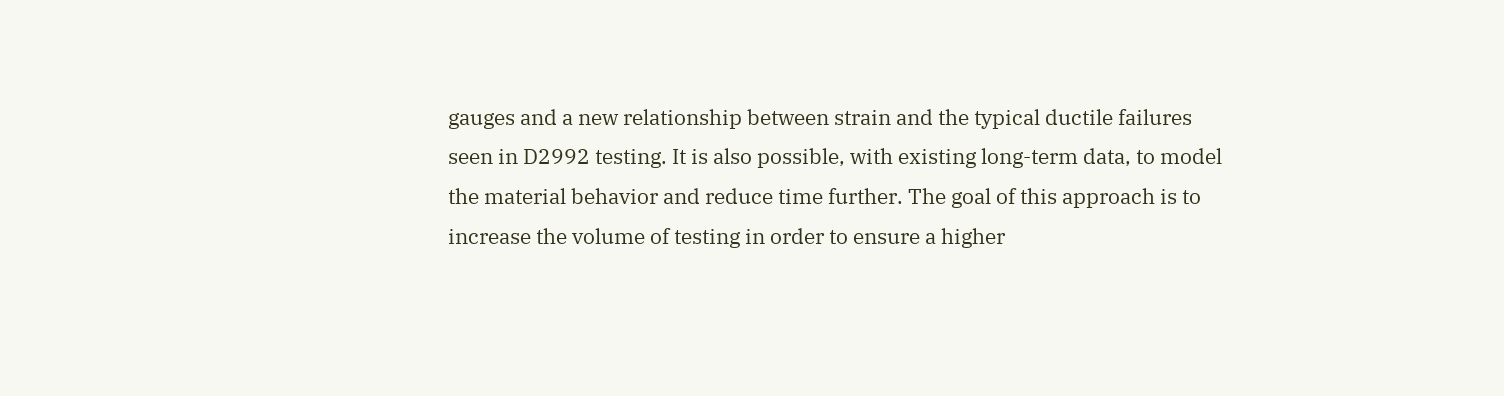gauges and a new relationship between strain and the typical ductile failures seen in D2992 testing. It is also possible, with existing long-term data, to model the material behavior and reduce time further. The goal of this approach is to increase the volume of testing in order to ensure a higher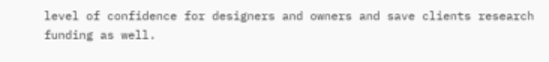level of confidence for designers and owners and save clients research funding as well.